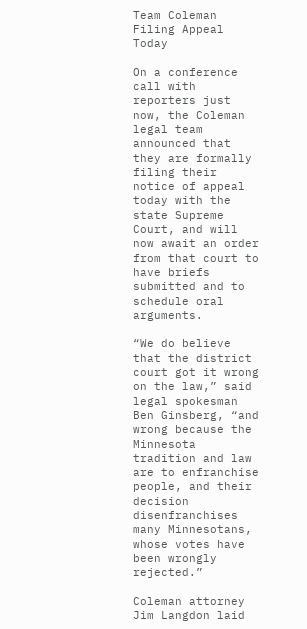Team Coleman Filing Appeal Today

On a conference call with reporters just now, the Coleman legal team announced that they are formally filing their notice of appeal today with the state Supreme Court, and will now await an order from that court to have briefs submitted and to schedule oral arguments.

“We do believe that the district court got it wrong on the law,” said legal spokesman Ben Ginsberg, “and wrong because the Minnesota tradition and law are to enfranchise people, and their decision disenfranchises many Minnesotans, whose votes have been wrongly rejected.”

Coleman attorney Jim Langdon laid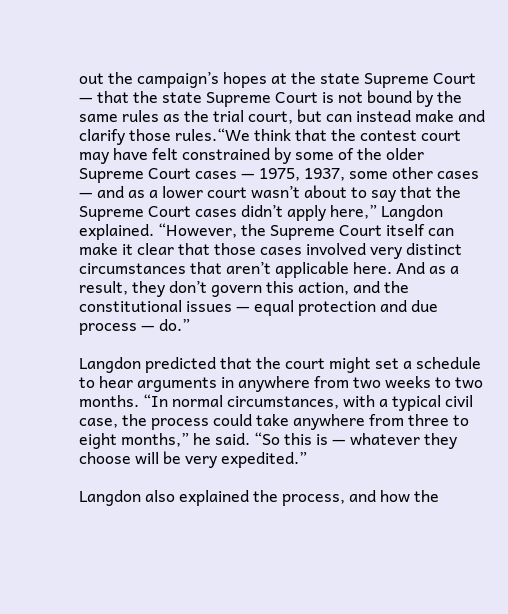out the campaign’s hopes at the state Supreme Court — that the state Supreme Court is not bound by the same rules as the trial court, but can instead make and clarify those rules.“We think that the contest court may have felt constrained by some of the older Supreme Court cases — 1975, 1937, some other cases — and as a lower court wasn’t about to say that the Supreme Court cases didn’t apply here,” Langdon explained. “However, the Supreme Court itself can make it clear that those cases involved very distinct circumstances that aren’t applicable here. And as a result, they don’t govern this action, and the constitutional issues — equal protection and due process — do.”

Langdon predicted that the court might set a schedule to hear arguments in anywhere from two weeks to two months. “In normal circumstances, with a typical civil case, the process could take anywhere from three to eight months,” he said. “So this is — whatever they choose will be very expedited.”

Langdon also explained the process, and how the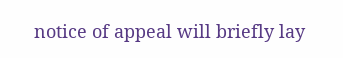notice of appeal will briefly lay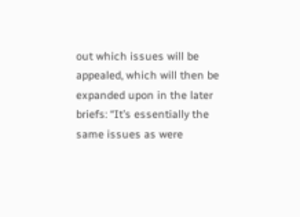out which issues will be appealed, which will then be expanded upon in the later briefs: “It’s essentially the same issues as were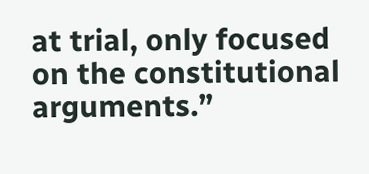at trial, only focused on the constitutional arguments.”